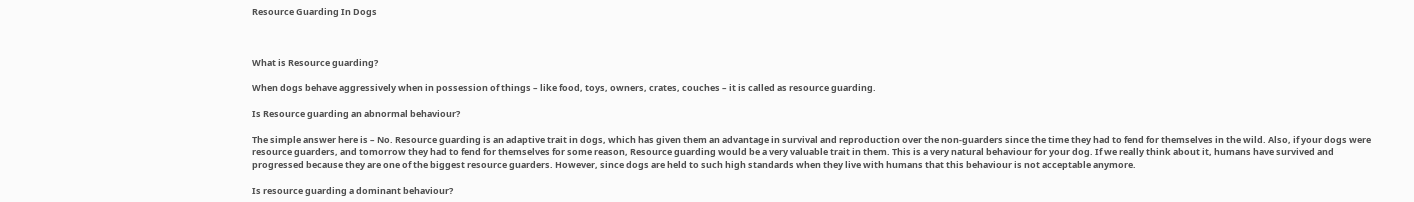Resource Guarding In Dogs



What is Resource guarding?

When dogs behave aggressively when in possession of things – like food, toys, owners, crates, couches – it is called as resource guarding.

Is Resource guarding an abnormal behaviour?

The simple answer here is – No. Resource guarding is an adaptive trait in dogs, which has given them an advantage in survival and reproduction over the non-guarders since the time they had to fend for themselves in the wild. Also, if your dogs were resource guarders, and tomorrow they had to fend for themselves for some reason, Resource guarding would be a very valuable trait in them. This is a very natural behaviour for your dog. If we really think about it, humans have survived and progressed because they are one of the biggest resource guarders. However, since dogs are held to such high standards when they live with humans that this behaviour is not acceptable anymore.

Is resource guarding a dominant behaviour?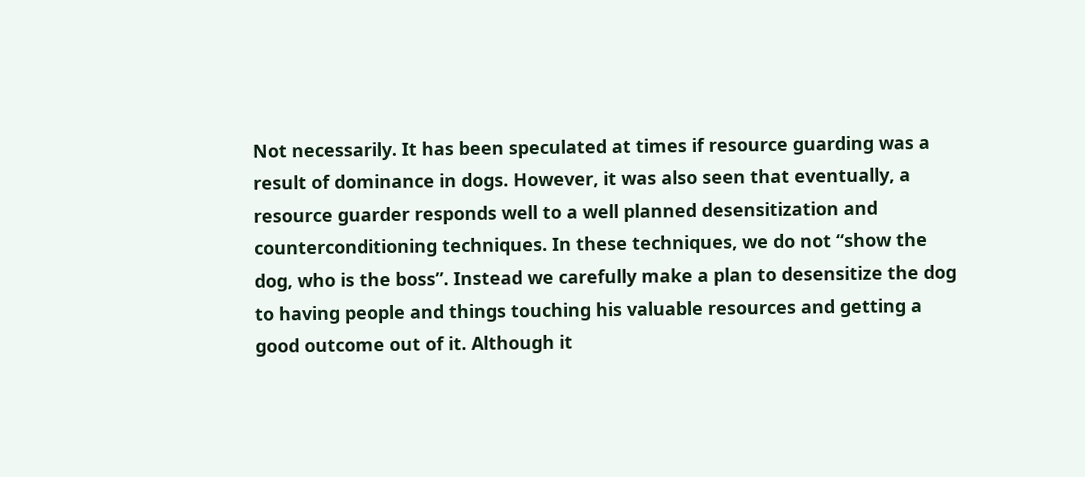Not necessarily. It has been speculated at times if resource guarding was a result of dominance in dogs. However, it was also seen that eventually, a resource guarder responds well to a well planned desensitization and counterconditioning techniques. In these techniques, we do not “show the dog, who is the boss”. Instead we carefully make a plan to desensitize the dog to having people and things touching his valuable resources and getting a good outcome out of it. Although it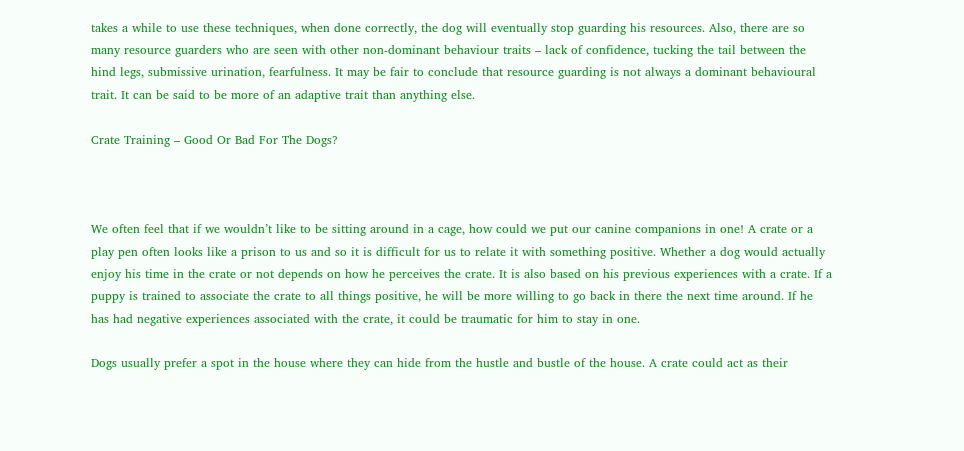takes a while to use these techniques, when done correctly, the dog will eventually stop guarding his resources. Also, there are so many resource guarders who are seen with other non-dominant behaviour traits – lack of confidence, tucking the tail between the hind legs, submissive urination, fearfulness. It may be fair to conclude that resource guarding is not always a dominant behavioural trait. It can be said to be more of an adaptive trait than anything else.

Crate Training – Good Or Bad For The Dogs?



We often feel that if we wouldn’t like to be sitting around in a cage, how could we put our canine companions in one! A crate or a play pen often looks like a prison to us and so it is difficult for us to relate it with something positive. Whether a dog would actually enjoy his time in the crate or not depends on how he perceives the crate. It is also based on his previous experiences with a crate. If a puppy is trained to associate the crate to all things positive, he will be more willing to go back in there the next time around. If he has had negative experiences associated with the crate, it could be traumatic for him to stay in one.

Dogs usually prefer a spot in the house where they can hide from the hustle and bustle of the house. A crate could act as their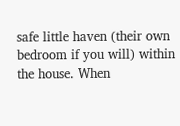safe little haven (their own bedroom if you will) within the house. When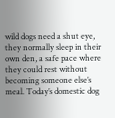wild dogs need a shut eye, they normally sleep in their own den, a safe pace where they could rest without becoming someone else’s meal. Today’s domestic dog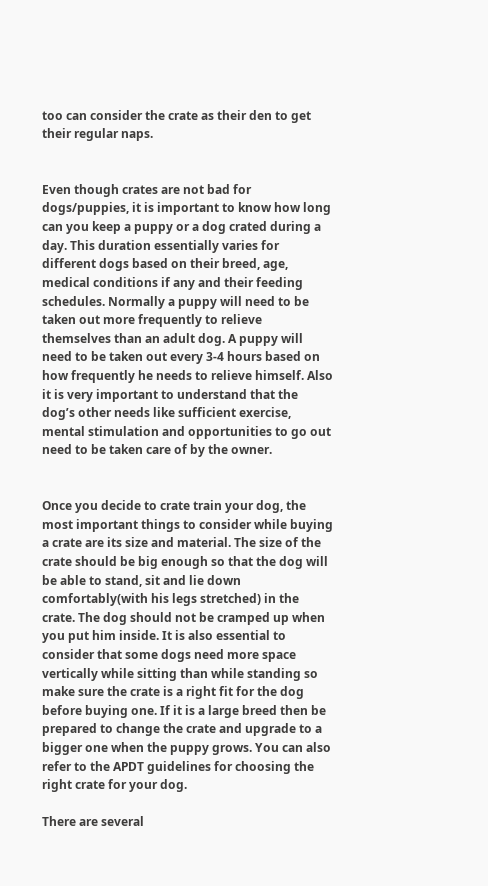too can consider the crate as their den to get their regular naps.


Even though crates are not bad for dogs/puppies, it is important to know how long can you keep a puppy or a dog crated during a day. This duration essentially varies for different dogs based on their breed, age, medical conditions if any and their feeding schedules. Normally a puppy will need to be taken out more frequently to relieve themselves than an adult dog. A puppy will need to be taken out every 3-4 hours based on how frequently he needs to relieve himself. Also it is very important to understand that the dog’s other needs like sufficient exercise, mental stimulation and opportunities to go out need to be taken care of by the owner.


Once you decide to crate train your dog, the most important things to consider while buying a crate are its size and material. The size of the crate should be big enough so that the dog will be able to stand, sit and lie down comfortably(with his legs stretched) in the crate. The dog should not be cramped up when you put him inside. It is also essential to consider that some dogs need more space vertically while sitting than while standing so make sure the crate is a right fit for the dog before buying one. If it is a large breed then be prepared to change the crate and upgrade to a bigger one when the puppy grows. You can also refer to the APDT guidelines for choosing the right crate for your dog.

There are several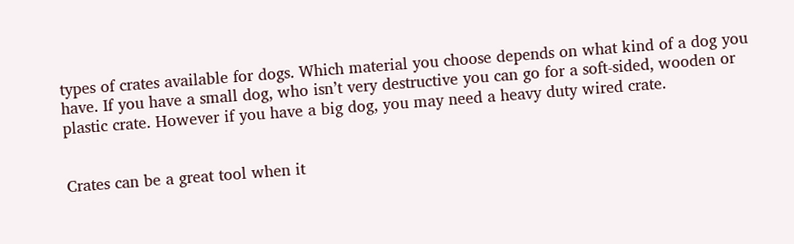types of crates available for dogs. Which material you choose depends on what kind of a dog you have. If you have a small dog, who isn’t very destructive you can go for a soft-sided, wooden or plastic crate. However if you have a big dog, you may need a heavy duty wired crate.


Crates can be a great tool when it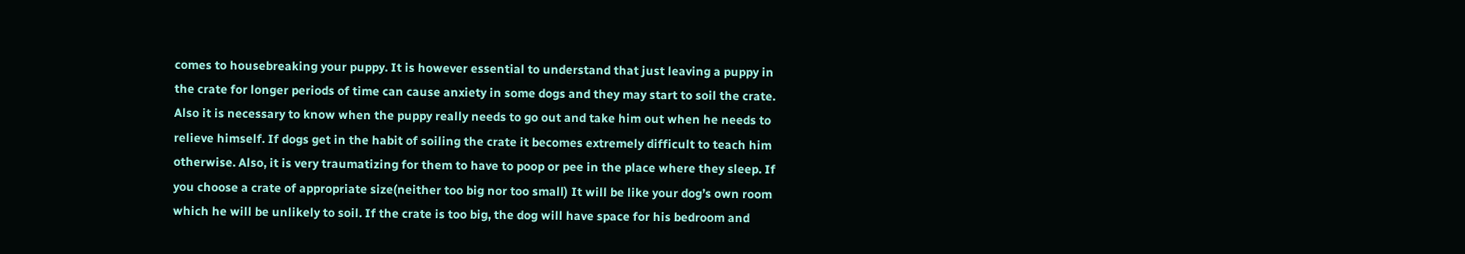comes to housebreaking your puppy. It is however essential to understand that just leaving a puppy in the crate for longer periods of time can cause anxiety in some dogs and they may start to soil the crate. Also it is necessary to know when the puppy really needs to go out and take him out when he needs to relieve himself. If dogs get in the habit of soiling the crate it becomes extremely difficult to teach him otherwise. Also, it is very traumatizing for them to have to poop or pee in the place where they sleep. If you choose a crate of appropriate size(neither too big nor too small) It will be like your dog’s own room which he will be unlikely to soil. If the crate is too big, the dog will have space for his bedroom and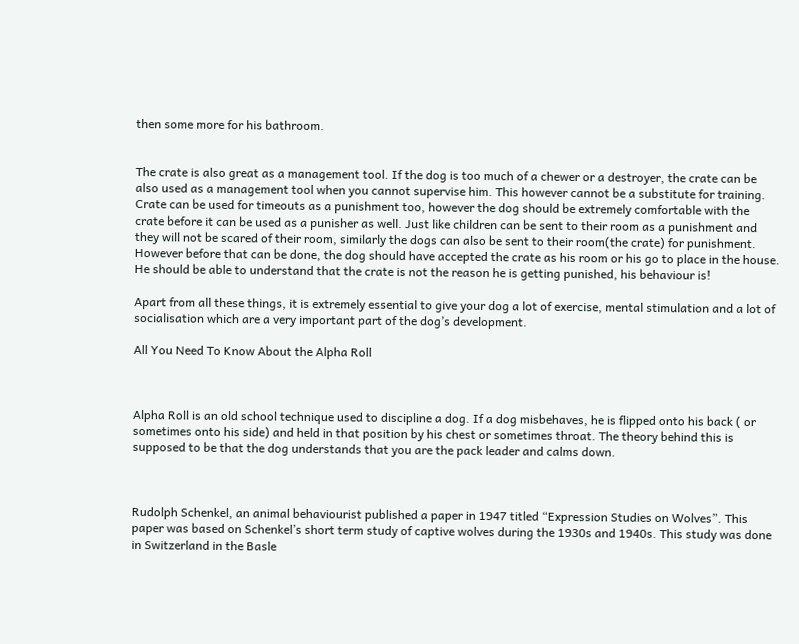then some more for his bathroom.


The crate is also great as a management tool. If the dog is too much of a chewer or a destroyer, the crate can be also used as a management tool when you cannot supervise him. This however cannot be a substitute for training. Crate can be used for timeouts as a punishment too, however the dog should be extremely comfortable with the crate before it can be used as a punisher as well. Just like children can be sent to their room as a punishment and they will not be scared of their room, similarly the dogs can also be sent to their room(the crate) for punishment. However before that can be done, the dog should have accepted the crate as his room or his go to place in the house. He should be able to understand that the crate is not the reason he is getting punished, his behaviour is!

Apart from all these things, it is extremely essential to give your dog a lot of exercise, mental stimulation and a lot of socialisation which are a very important part of the dog’s development.

All You Need To Know About the Alpha Roll



Alpha Roll is an old school technique used to discipline a dog. If a dog misbehaves, he is flipped onto his back ( or sometimes onto his side) and held in that position by his chest or sometimes throat. The theory behind this is supposed to be that the dog understands that you are the pack leader and calms down.



Rudolph Schenkel, an animal behaviourist published a paper in 1947 titled “Expression Studies on Wolves”. This paper was based on Schenkel’s short term study of captive wolves during the 1930s and 1940s. This study was done in Switzerland in the Basle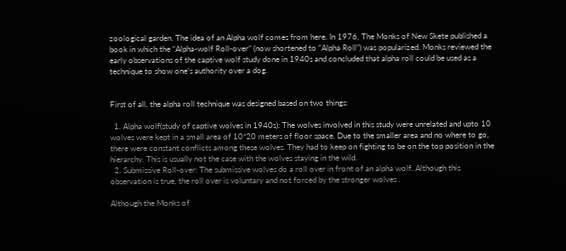zoological garden. The idea of an Alpha wolf comes from here. In 1976, The Monks of New Skete published a book in which the “Alpha-wolf Roll-over” (now shortened to “Alpha Roll”) was popularized. Monks reviewed the early observations of the captive wolf study done in 1940s and concluded that alpha roll could be used as a technique to show one’s authority over a dog.


First of all, the alpha roll technique was designed based on two things:

  1. Alpha wolf(study of captive wolves in 1940s): The wolves involved in this study were unrelated and upto 10 wolves were kept in a small area of 10*20 meters of floor space. Due to the smaller area and no where to go, there were constant conflicts among these wolves. They had to keep on fighting to be on the top position in the hierarchy. This is usually not the case with the wolves staying in the wild.
  2. Submissive Roll-over: The submissive wolves do a roll over in front of an alpha wolf. Although this observation is true, the roll over is voluntary and not forced by the stronger wolves .

Although the Monks of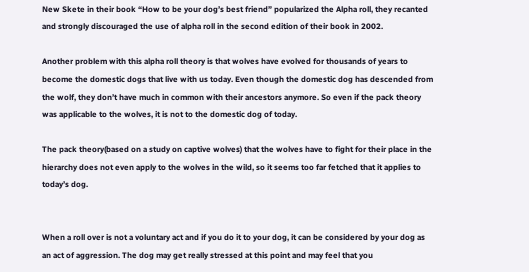New Skete in their book “How to be your dog’s best friend” popularized the Alpha roll, they recanted and strongly discouraged the use of alpha roll in the second edition of their book in 2002.

Another problem with this alpha roll theory is that wolves have evolved for thousands of years to become the domestic dogs that live with us today. Even though the domestic dog has descended from the wolf, they don’t have much in common with their ancestors anymore. So even if the pack theory was applicable to the wolves, it is not to the domestic dog of today.

The pack theory(based on a study on captive wolves) that the wolves have to fight for their place in the hierarchy does not even apply to the wolves in the wild, so it seems too far fetched that it applies to today’s dog.


When a roll over is not a voluntary act and if you do it to your dog, it can be considered by your dog as an act of aggression. The dog may get really stressed at this point and may feel that you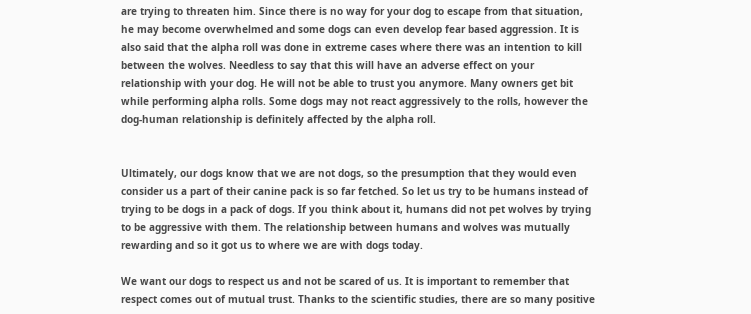are trying to threaten him. Since there is no way for your dog to escape from that situation, he may become overwhelmed and some dogs can even develop fear based aggression. It is also said that the alpha roll was done in extreme cases where there was an intention to kill between the wolves. Needless to say that this will have an adverse effect on your relationship with your dog. He will not be able to trust you anymore. Many owners get bit while performing alpha rolls. Some dogs may not react aggressively to the rolls, however the dog-human relationship is definitely affected by the alpha roll.


Ultimately, our dogs know that we are not dogs, so the presumption that they would even consider us a part of their canine pack is so far fetched. So let us try to be humans instead of trying to be dogs in a pack of dogs. If you think about it, humans did not pet wolves by trying to be aggressive with them. The relationship between humans and wolves was mutually rewarding and so it got us to where we are with dogs today.

We want our dogs to respect us and not be scared of us. It is important to remember that respect comes out of mutual trust. Thanks to the scientific studies, there are so many positive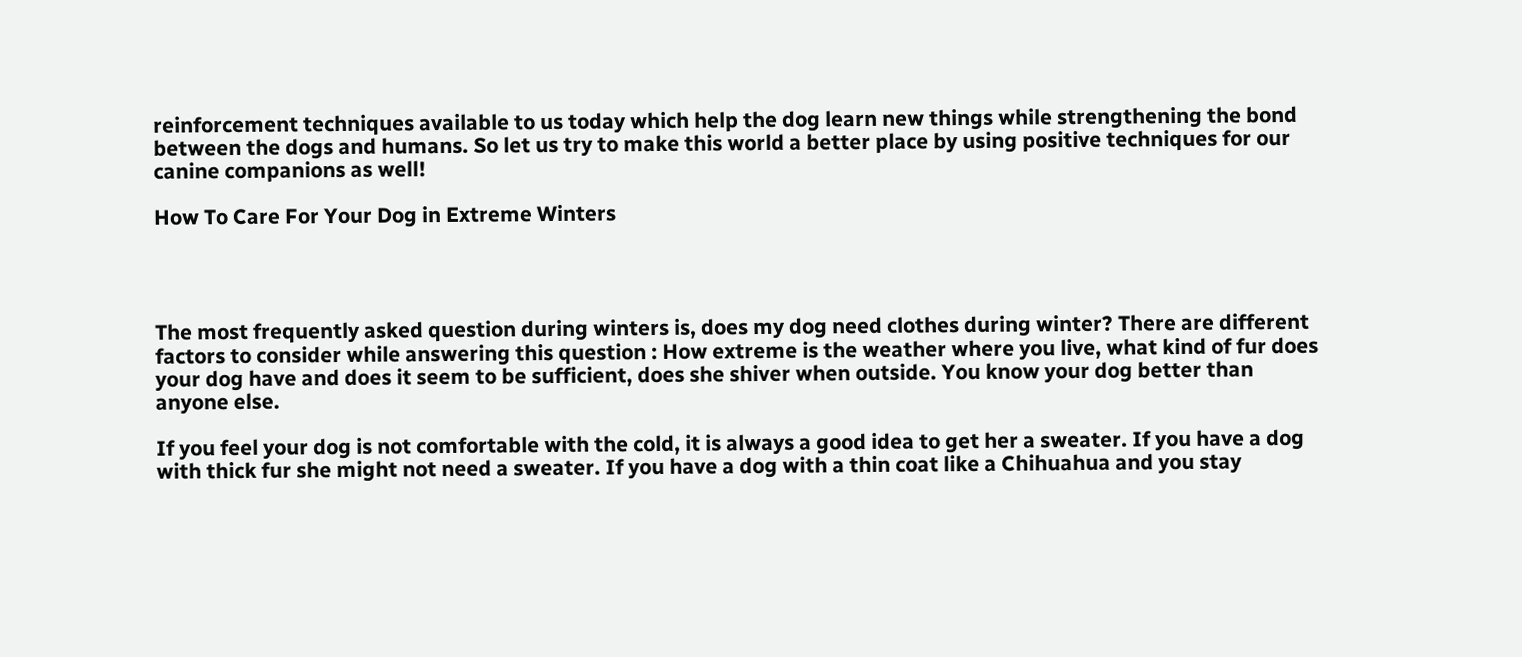reinforcement techniques available to us today which help the dog learn new things while strengthening the bond between the dogs and humans. So let us try to make this world a better place by using positive techniques for our canine companions as well!

How To Care For Your Dog in Extreme Winters




The most frequently asked question during winters is, does my dog need clothes during winter? There are different factors to consider while answering this question : How extreme is the weather where you live, what kind of fur does your dog have and does it seem to be sufficient, does she shiver when outside. You know your dog better than anyone else.

If you feel your dog is not comfortable with the cold, it is always a good idea to get her a sweater. If you have a dog with thick fur she might not need a sweater. If you have a dog with a thin coat like a Chihuahua and you stay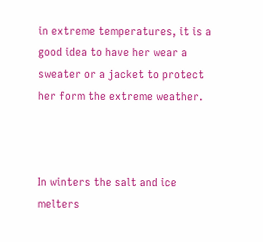in extreme temperatures, it is a good idea to have her wear a sweater or a jacket to protect her form the extreme weather.



In winters the salt and ice melters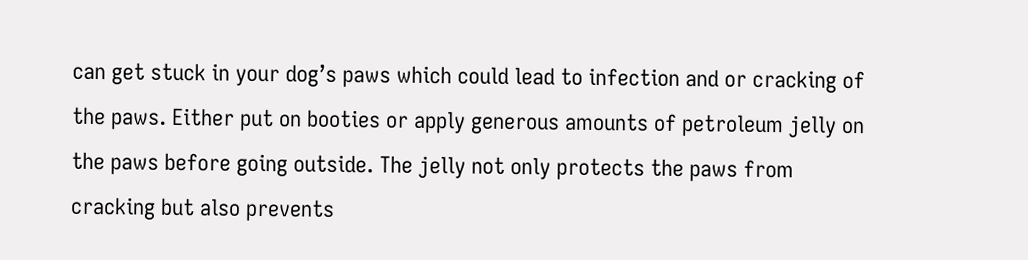can get stuck in your dog’s paws which could lead to infection and or cracking of the paws. Either put on booties or apply generous amounts of petroleum jelly on the paws before going outside. The jelly not only protects the paws from cracking but also prevents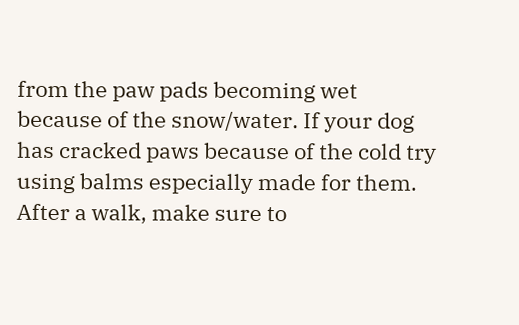from the paw pads becoming wet because of the snow/water. If your dog has cracked paws because of the cold try using balms especially made for them. After a walk, make sure to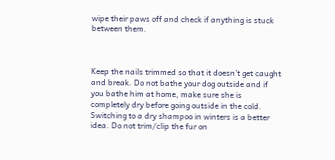wipe their paws off and check if anything is stuck between them.



Keep the nails trimmed so that it doesn’t get caught and break. Do not bathe your dog outside and if you bathe him at home, make sure she is completely dry before going outside in the cold. Switching to a dry shampoo in winters is a better idea. Do not trim/clip the fur on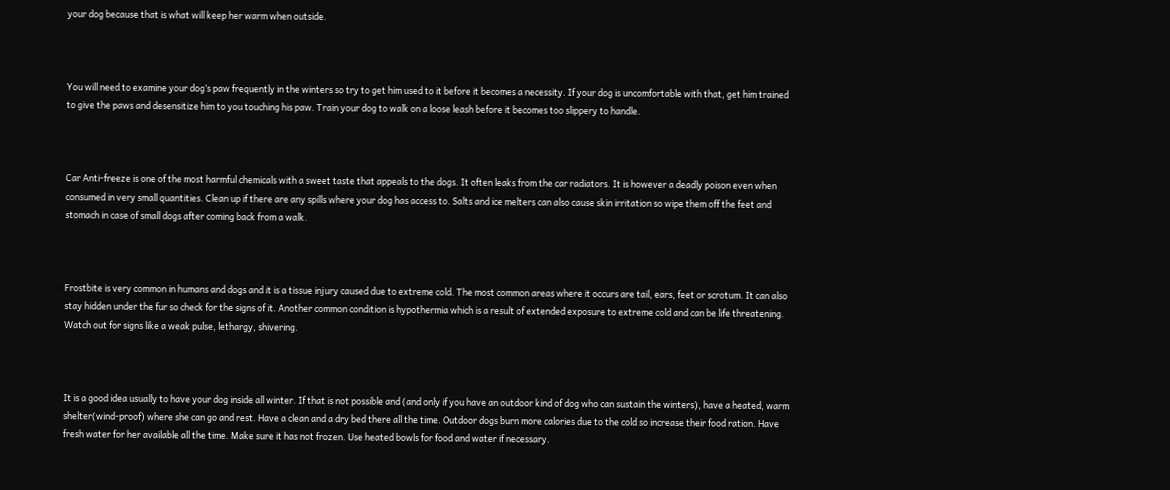your dog because that is what will keep her warm when outside.



You will need to examine your dog’s paw frequently in the winters so try to get him used to it before it becomes a necessity. If your dog is uncomfortable with that, get him trained to give the paws and desensitize him to you touching his paw. Train your dog to walk on a loose leash before it becomes too slippery to handle.



Car Anti-freeze is one of the most harmful chemicals with a sweet taste that appeals to the dogs. It often leaks from the car radiators. It is however a deadly poison even when consumed in very small quantities. Clean up if there are any spills where your dog has access to. Salts and ice melters can also cause skin irritation so wipe them off the feet and stomach in case of small dogs after coming back from a walk.



Frostbite is very common in humans and dogs and it is a tissue injury caused due to extreme cold. The most common areas where it occurs are tail, ears, feet or scrotum. It can also stay hidden under the fur so check for the signs of it. Another common condition is hypothermia which is a result of extended exposure to extreme cold and can be life threatening. Watch out for signs like a weak pulse, lethargy, shivering.



It is a good idea usually to have your dog inside all winter. If that is not possible and (and only if you have an outdoor kind of dog who can sustain the winters), have a heated, warm shelter(wind-proof) where she can go and rest. Have a clean and a dry bed there all the time. Outdoor dogs burn more calories due to the cold so increase their food ration. Have fresh water for her available all the time. Make sure it has not frozen. Use heated bowls for food and water if necessary.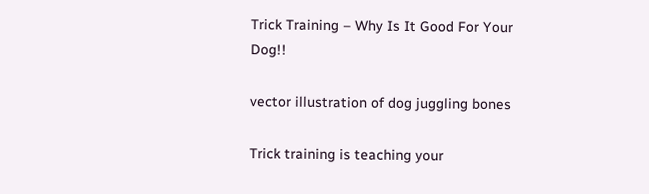Trick Training – Why Is It Good For Your Dog!!

vector illustration of dog juggling bones

Trick training is teaching your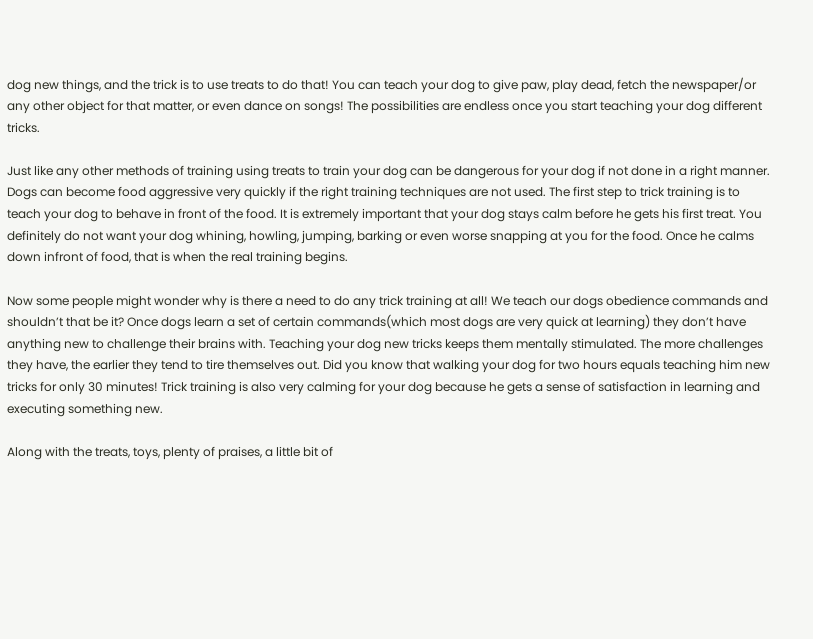dog new things, and the trick is to use treats to do that! You can teach your dog to give paw, play dead, fetch the newspaper/or any other object for that matter, or even dance on songs! The possibilities are endless once you start teaching your dog different tricks.

Just like any other methods of training using treats to train your dog can be dangerous for your dog if not done in a right manner. Dogs can become food aggressive very quickly if the right training techniques are not used. The first step to trick training is to teach your dog to behave in front of the food. It is extremely important that your dog stays calm before he gets his first treat. You definitely do not want your dog whining, howling, jumping, barking or even worse snapping at you for the food. Once he calms down infront of food, that is when the real training begins.

Now some people might wonder why is there a need to do any trick training at all! We teach our dogs obedience commands and shouldn’t that be it? Once dogs learn a set of certain commands(which most dogs are very quick at learning) they don’t have anything new to challenge their brains with. Teaching your dog new tricks keeps them mentally stimulated. The more challenges they have, the earlier they tend to tire themselves out. Did you know that walking your dog for two hours equals teaching him new tricks for only 30 minutes! Trick training is also very calming for your dog because he gets a sense of satisfaction in learning and executing something new.

Along with the treats, toys, plenty of praises, a little bit of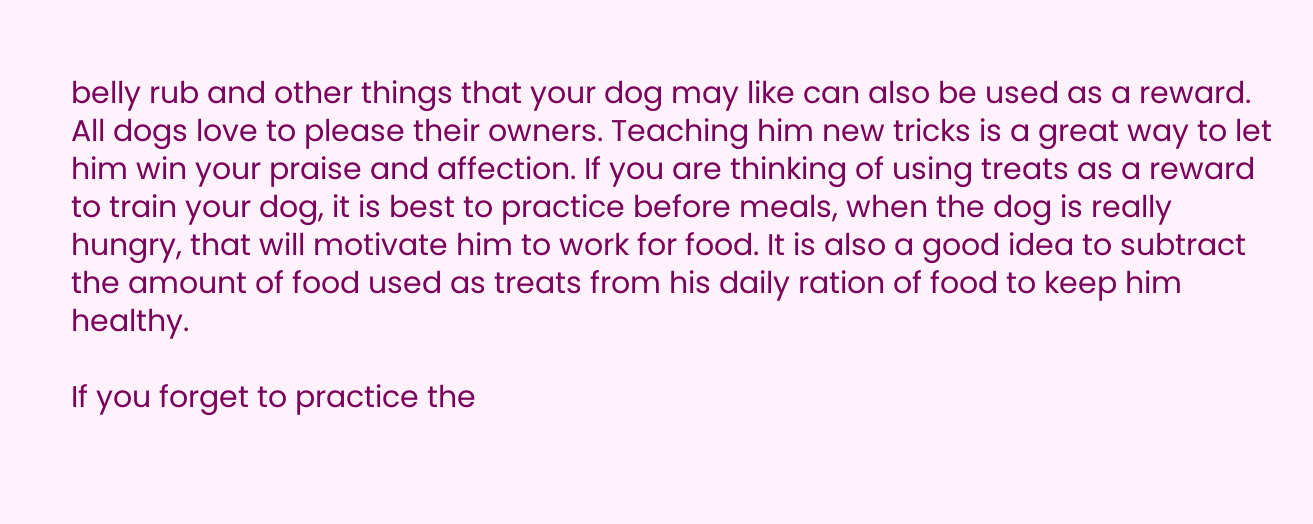belly rub and other things that your dog may like can also be used as a reward. All dogs love to please their owners. Teaching him new tricks is a great way to let him win your praise and affection. If you are thinking of using treats as a reward to train your dog, it is best to practice before meals, when the dog is really hungry, that will motivate him to work for food. It is also a good idea to subtract the amount of food used as treats from his daily ration of food to keep him healthy.

If you forget to practice the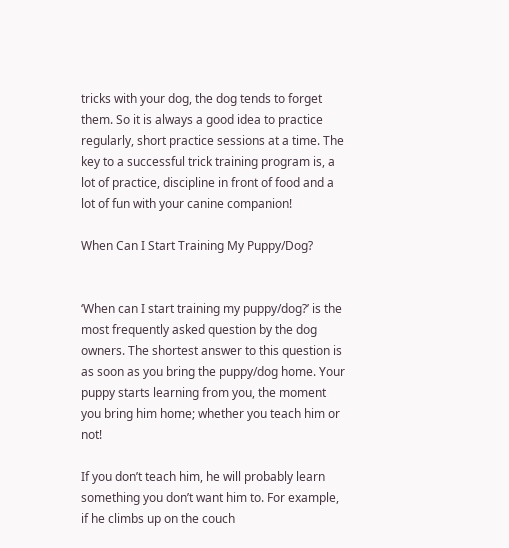tricks with your dog, the dog tends to forget them. So it is always a good idea to practice regularly, short practice sessions at a time. The key to a successful trick training program is, a lot of practice, discipline in front of food and a lot of fun with your canine companion!

When Can I Start Training My Puppy/Dog?


‘When can I start training my puppy/dog?’ is the most frequently asked question by the dog owners. The shortest answer to this question is as soon as you bring the puppy/dog home. Your puppy starts learning from you, the moment you bring him home; whether you teach him or not!

If you don’t teach him, he will probably learn something you don’t want him to. For example, if he climbs up on the couch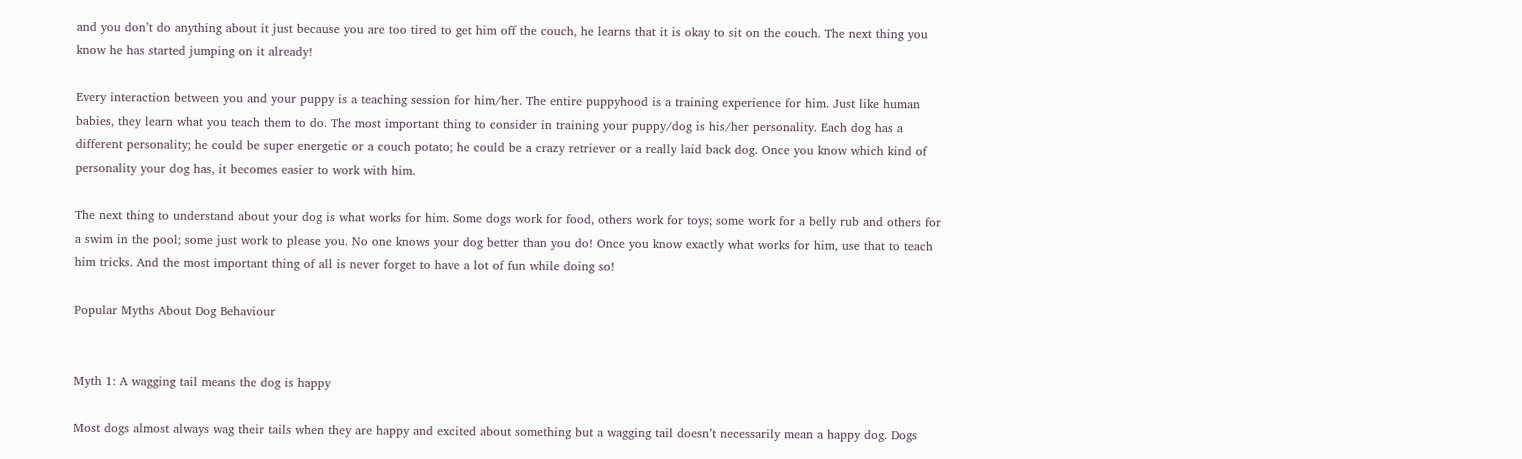and you don’t do anything about it just because you are too tired to get him off the couch, he learns that it is okay to sit on the couch. The next thing you know he has started jumping on it already!

Every interaction between you and your puppy is a teaching session for him/her. The entire puppyhood is a training experience for him. Just like human babies, they learn what you teach them to do. The most important thing to consider in training your puppy/dog is his/her personality. Each dog has a different personality; he could be super energetic or a couch potato; he could be a crazy retriever or a really laid back dog. Once you know which kind of personality your dog has, it becomes easier to work with him.

The next thing to understand about your dog is what works for him. Some dogs work for food, others work for toys; some work for a belly rub and others for a swim in the pool; some just work to please you. No one knows your dog better than you do! Once you know exactly what works for him, use that to teach him tricks. And the most important thing of all is never forget to have a lot of fun while doing so!

Popular Myths About Dog Behaviour


Myth 1: A wagging tail means the dog is happy

Most dogs almost always wag their tails when they are happy and excited about something but a wagging tail doesn’t necessarily mean a happy dog. Dogs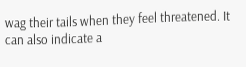wag their tails when they feel threatened. It can also indicate a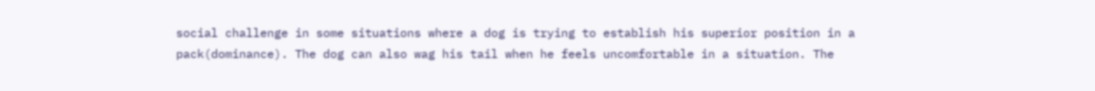social challenge in some situations where a dog is trying to establish his superior position in a pack(dominance). The dog can also wag his tail when he feels uncomfortable in a situation. The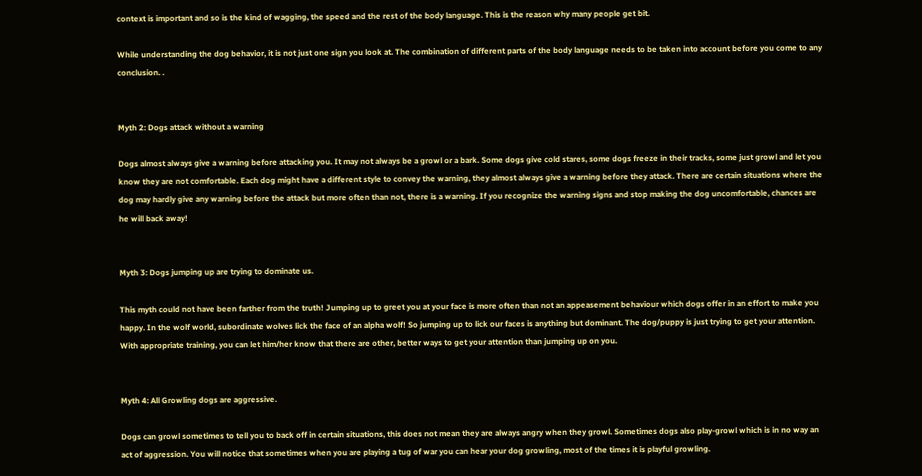context is important and so is the kind of wagging, the speed and the rest of the body language. This is the reason why many people get bit.

While understanding the dog behavior, it is not just one sign you look at. The combination of different parts of the body language needs to be taken into account before you come to any conclusion. .


Myth 2: Dogs attack without a warning

Dogs almost always give a warning before attacking you. It may not always be a growl or a bark. Some dogs give cold stares, some dogs freeze in their tracks, some just growl and let you know they are not comfortable. Each dog might have a different style to convey the warning, they almost always give a warning before they attack. There are certain situations where the dog may hardly give any warning before the attack but more often than not, there is a warning. If you recognize the warning signs and stop making the dog uncomfortable, chances are he will back away!


Myth 3: Dogs jumping up are trying to dominate us.

This myth could not have been farther from the truth! Jumping up to greet you at your face is more often than not an appeasement behaviour which dogs offer in an effort to make you happy. In the wolf world, subordinate wolves lick the face of an alpha wolf! So jumping up to lick our faces is anything but dominant. The dog/puppy is just trying to get your attention. With appropriate training, you can let him/her know that there are other, better ways to get your attention than jumping up on you.


Myth 4: All Growling dogs are aggressive.

Dogs can growl sometimes to tell you to back off in certain situations, this does not mean they are always angry when they growl. Sometimes dogs also play-growl which is in no way an act of aggression. You will notice that sometimes when you are playing a tug of war you can hear your dog growling, most of the times it is playful growling.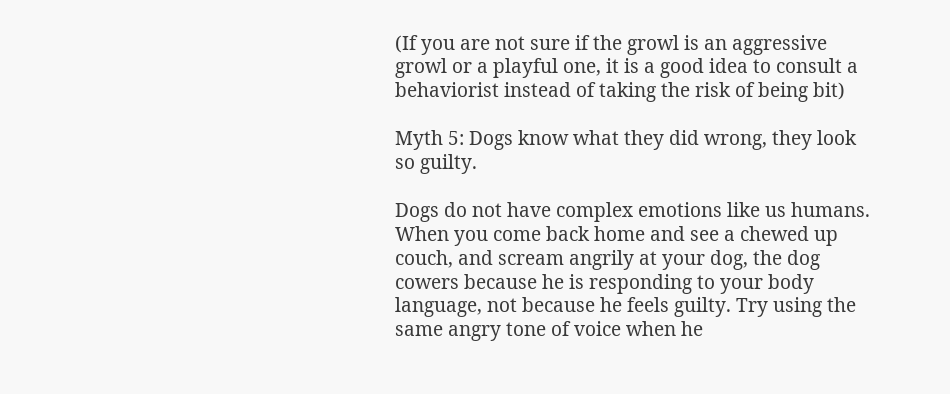(If you are not sure if the growl is an aggressive growl or a playful one, it is a good idea to consult a behaviorist instead of taking the risk of being bit)

Myth 5: Dogs know what they did wrong, they look so guilty.

Dogs do not have complex emotions like us humans. When you come back home and see a chewed up couch, and scream angrily at your dog, the dog cowers because he is responding to your body language, not because he feels guilty. Try using the same angry tone of voice when he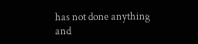has not done anything and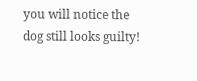you will notice the dog still looks guilty!